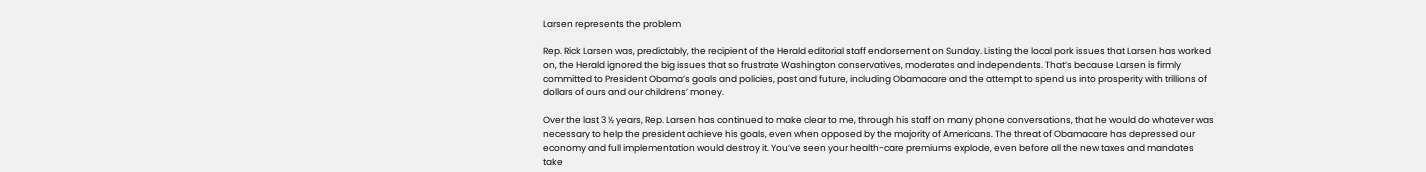Larsen represents the problem

Rep. Rick Larsen was, predictably, the recipient of the Herald editorial staff endorsement on Sunday. Listing the local pork issues that Larsen has worked on, the Herald ignored the big issues that so frustrate Washington conservatives, moderates and independents. That’s because Larsen is firmly committed to President Obama’s goals and policies, past and future, including Obamacare and the attempt to spend us into prosperity with trillions of dollars of ours and our childrens’ money.

Over the last 3 ½ years, Rep. Larsen has continued to make clear to me, through his staff on many phone conversations, that he would do whatever was necessary to help the president achieve his goals, even when opposed by the majority of Americans. The threat of Obamacare has depressed our economy and full implementation would destroy it. You’ve seen your health-care premiums explode, even before all the new taxes and mandates take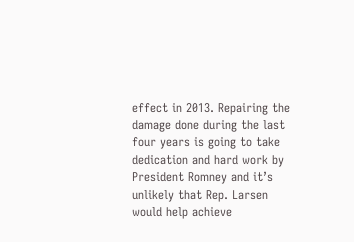effect in 2013. Repairing the damage done during the last four years is going to take dedication and hard work by President Romney and it’s unlikely that Rep. Larsen would help achieve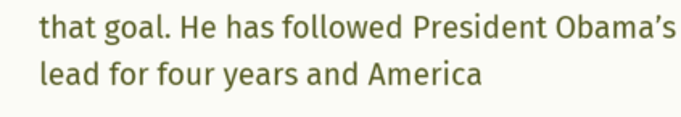that goal. He has followed President Obama’s lead for four years and America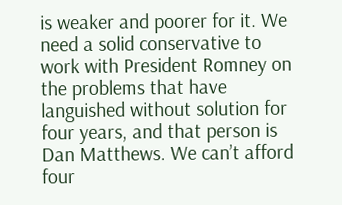is weaker and poorer for it. We need a solid conservative to work with President Romney on the problems that have languished without solution for four years, and that person is Dan Matthews. We can’t afford four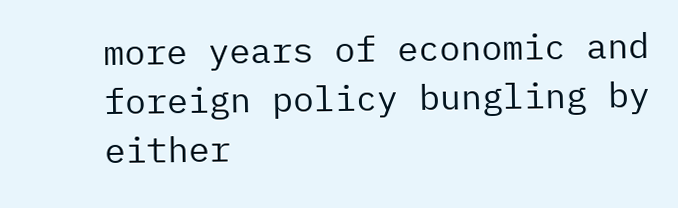more years of economic and foreign policy bungling by either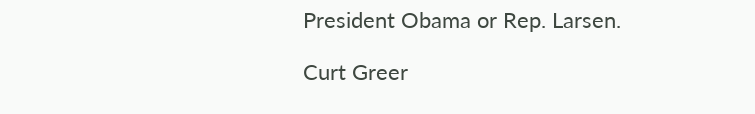President Obama or Rep. Larsen.

Curt Greer